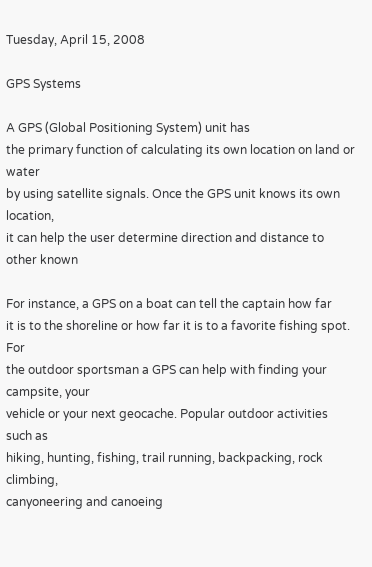Tuesday, April 15, 2008

GPS Systems

A GPS (Global Positioning System) unit has
the primary function of calculating its own location on land or water
by using satellite signals. Once the GPS unit knows its own location,
it can help the user determine direction and distance to other known

For instance, a GPS on a boat can tell the captain how far
it is to the shoreline or how far it is to a favorite fishing spot. For
the outdoor sportsman a GPS can help with finding your campsite, your
vehicle or your next geocache. Popular outdoor activities such as
hiking, hunting, fishing, trail running, backpacking, rock climbing,
canyoneering and canoeing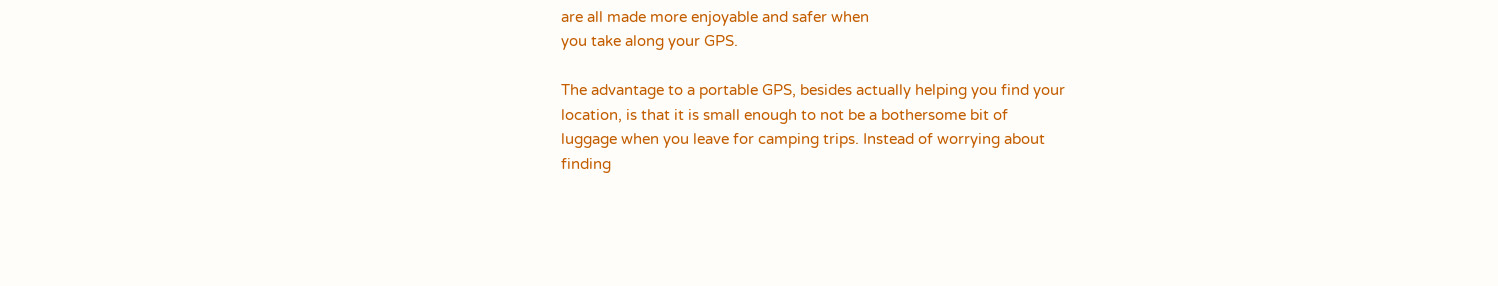are all made more enjoyable and safer when
you take along your GPS.

The advantage to a portable GPS, besides actually helping you find your
location, is that it is small enough to not be a bothersome bit of
luggage when you leave for camping trips. Instead of worrying about
finding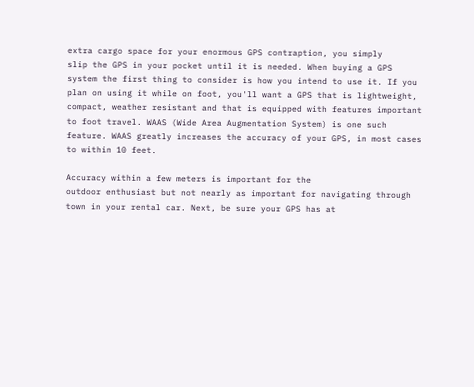extra cargo space for your enormous GPS contraption, you simply
slip the GPS in your pocket until it is needed. When buying a GPS
system the first thing to consider is how you intend to use it. If you
plan on using it while on foot, you'll want a GPS that is lightweight,
compact, weather resistant and that is equipped with features important
to foot travel. WAAS (Wide Area Augmentation System) is one such
feature. WAAS greatly increases the accuracy of your GPS, in most cases
to within 10 feet.

Accuracy within a few meters is important for the
outdoor enthusiast but not nearly as important for navigating through
town in your rental car. Next, be sure your GPS has at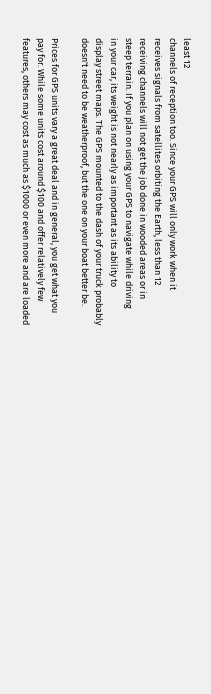least 12
channels of reception too. Since your GPS will only work when it
receives signals from satellites orbiting the Earth, less than 12
receiving channels will not get the job done in wooded areas or in
steep terrain. If you plan on using your GPS to navigate while driving
in your car, its weight is not nearly as important as its ability to
display street maps. The GPS mounted to the dash of your truck probably
doesn't need to be weatherproof, but the one on your boat better be.

Prices for GPS units vary a great deal and in general, you get what you
pay for. While some units cost around $100 and offer relatively few
features, others may cost as much as $1000 or even more and are loaded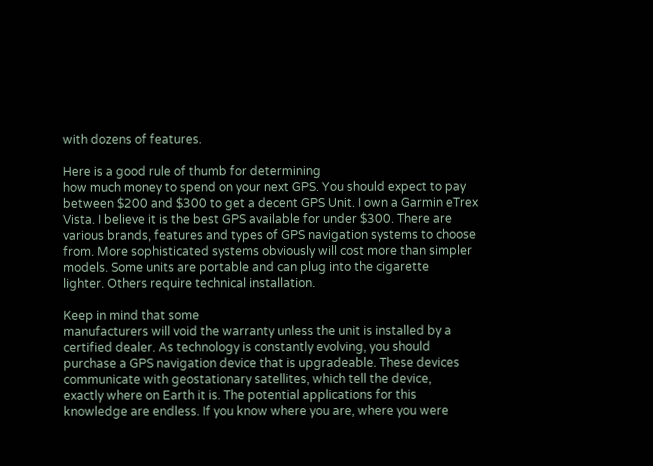with dozens of features.

Here is a good rule of thumb for determining
how much money to spend on your next GPS. You should expect to pay
between $200 and $300 to get a decent GPS Unit. I own a Garmin eTrex
Vista. I believe it is the best GPS available for under $300. There are
various brands, features and types of GPS navigation systems to choose
from. More sophisticated systems obviously will cost more than simpler
models. Some units are portable and can plug into the cigarette
lighter. Others require technical installation.

Keep in mind that some
manufacturers will void the warranty unless the unit is installed by a
certified dealer. As technology is constantly evolving, you should
purchase a GPS navigation device that is upgradeable. These devices
communicate with geostationary satellites, which tell the device,
exactly where on Earth it is. The potential applications for this
knowledge are endless. If you know where you are, where you were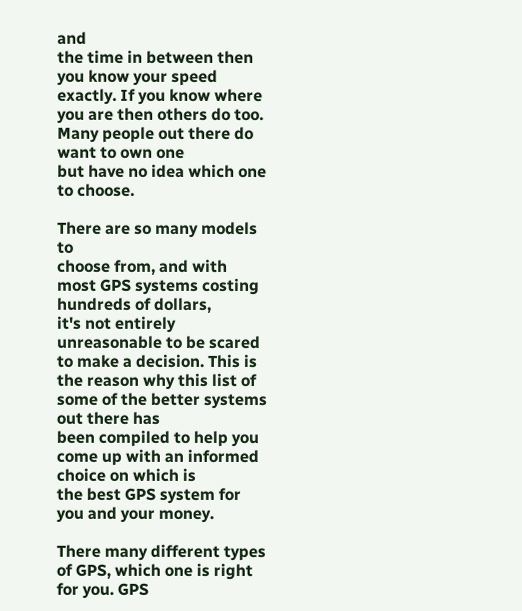and
the time in between then you know your speed exactly. If you know where
you are then others do too. Many people out there do want to own one
but have no idea which one to choose.

There are so many models to
choose from, and with most GPS systems costing hundreds of dollars,
it's not entirely unreasonable to be scared to make a decision. This is
the reason why this list of some of the better systems out there has
been compiled to help you come up with an informed choice on which is
the best GPS system for you and your money.

There many different types
of GPS, which one is right for you. GPS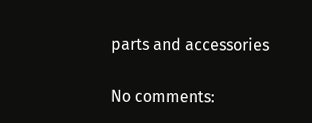parts and accessories

No comments: